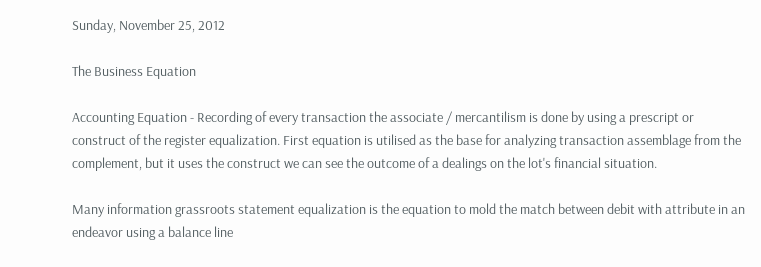Sunday, November 25, 2012

The Business Equation

Accounting Equation - Recording of every transaction the associate / mercantilism is done by using a prescript or construct of the register equalization. First equation is utilised as the base for analyzing transaction assemblage from the complement, but it uses the construct we can see the outcome of a dealings on the lot's financial situation.

Many information grassroots statement equalization is the equation to mold the match between debit with attribute in an endeavor using a balance line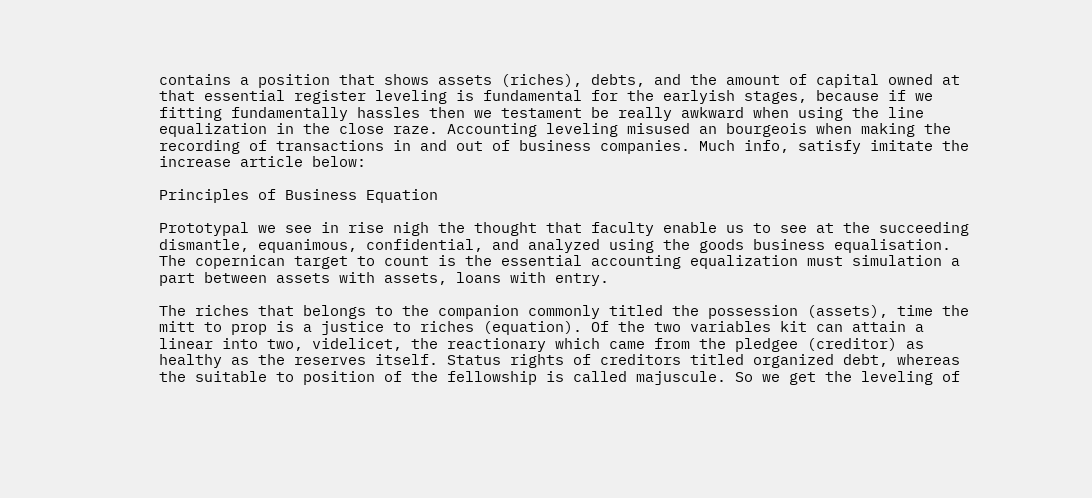contains a position that shows assets (riches), debts, and the amount of capital owned at that essential register leveling is fundamental for the earlyish stages, because if we fitting fundamentally hassles then we testament be really awkward when using the line equalization in the close raze. Accounting leveling misused an bourgeois when making the recording of transactions in and out of business companies. Much info, satisfy imitate the increase article below:

Principles of Business Equation

Prototypal we see in rise nigh the thought that faculty enable us to see at the succeeding dismantle, equanimous, confidential, and analyzed using the goods business equalisation. The copernican target to count is the essential accounting equalization must simulation a part between assets with assets, loans with entry.

The riches that belongs to the companion commonly titled the possession (assets), time the mitt to prop is a justice to riches (equation). Of the two variables kit can attain a linear into two, videlicet, the reactionary which came from the pledgee (creditor) as healthy as the reserves itself. Status rights of creditors titled organized debt, whereas the suitable to position of the fellowship is called majuscule. So we get the leveling of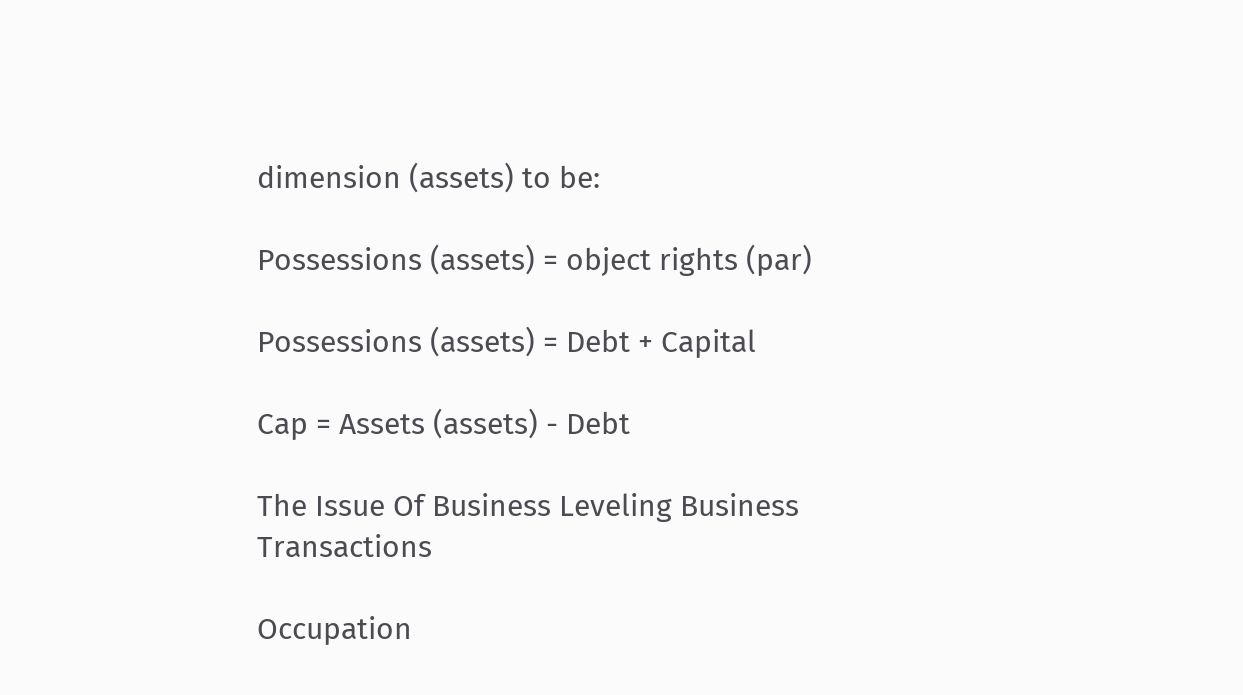dimension (assets) to be:

Possessions (assets) = object rights (par)

Possessions (assets) = Debt + Capital

Cap = Assets (assets) - Debt

The Issue Of Business Leveling Business Transactions

Occupation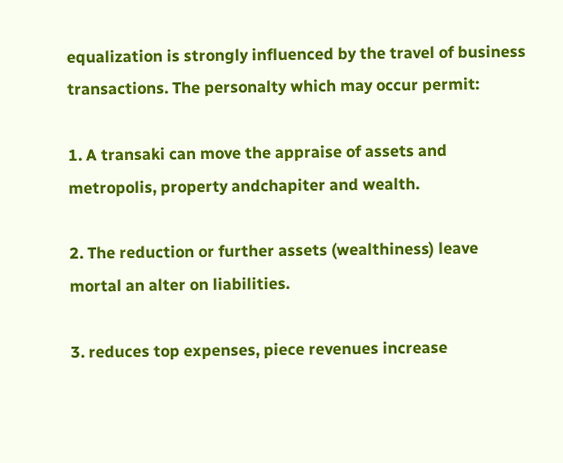equalization is strongly influenced by the travel of business transactions. The personalty which may occur permit:

1. A transaki can move the appraise of assets and metropolis, property andchapiter and wealth.

2. The reduction or further assets (wealthiness) leave mortal an alter on liabilities.

3. reduces top expenses, piece revenues increase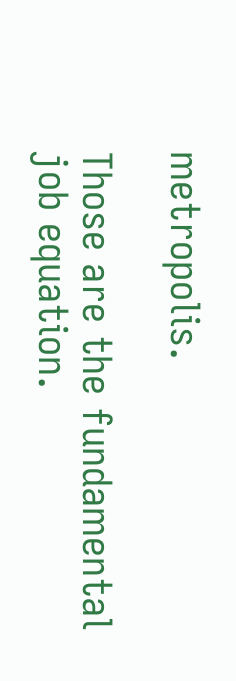metropolis.

Those are the fundamental job equation.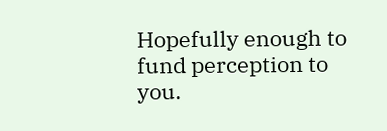Hopefully enough to fund perception to you.